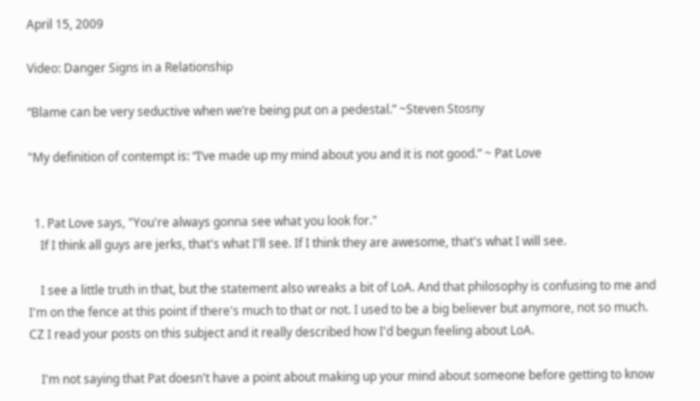April 15, 2009

Video: Danger Signs in a Relationship

“Blame can be very seductive when we’re being put on a pedestal.” ~Steven Stosny

"My definition of contempt is: “I’ve made up my mind about you and it is not good.” ~ Pat Love


  1. Pat Love says, "You're always gonna see what you look for."
    If I think all guys are jerks, that's what I'll see. If I think they are awesome, that's what I will see.

    I see a little truth in that, but the statement also wreaks a bit of LoA. And that philosophy is confusing to me and I'm on the fence at this point if there's much to that or not. I used to be a big believer but anymore, not so much. CZ I read your posts on this subject and it really described how I'd begun feeling about LoA.

    I'm not saying that Pat doesn't have a point about making up your mind about someone before getting to know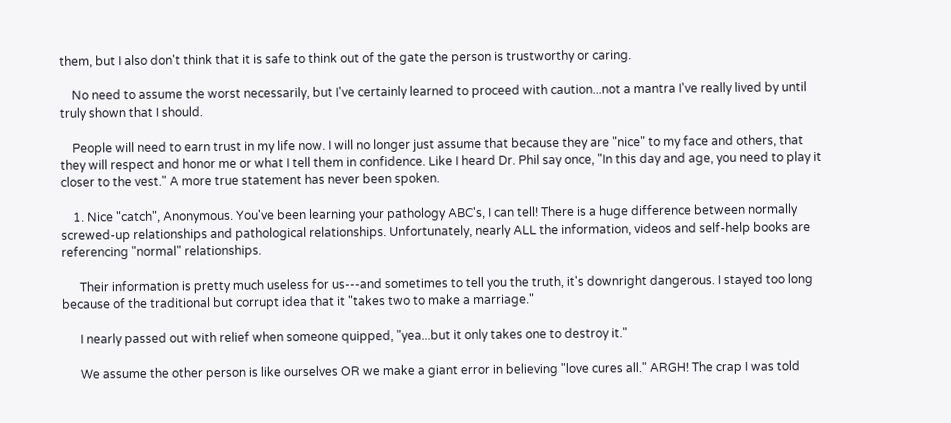them, but I also don't think that it is safe to think out of the gate the person is trustworthy or caring.

    No need to assume the worst necessarily, but I've certainly learned to proceed with caution...not a mantra I've really lived by until truly shown that I should.

    People will need to earn trust in my life now. I will no longer just assume that because they are "nice" to my face and others, that they will respect and honor me or what I tell them in confidence. Like I heard Dr. Phil say once, "In this day and age, you need to play it closer to the vest." A more true statement has never been spoken.

    1. Nice "catch", Anonymous. You've been learning your pathology ABC's, I can tell! There is a huge difference between normally screwed-up relationships and pathological relationships. Unfortunately, nearly ALL the information, videos and self-help books are referencing "normal" relationships.

      Their information is pretty much useless for us---and sometimes to tell you the truth, it's downright dangerous. I stayed too long because of the traditional but corrupt idea that it "takes two to make a marriage."

      I nearly passed out with relief when someone quipped, "yea...but it only takes one to destroy it."

      We assume the other person is like ourselves OR we make a giant error in believing "love cures all." ARGH! The crap I was told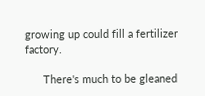growing up could fill a fertilizer factory.

      There's much to be gleaned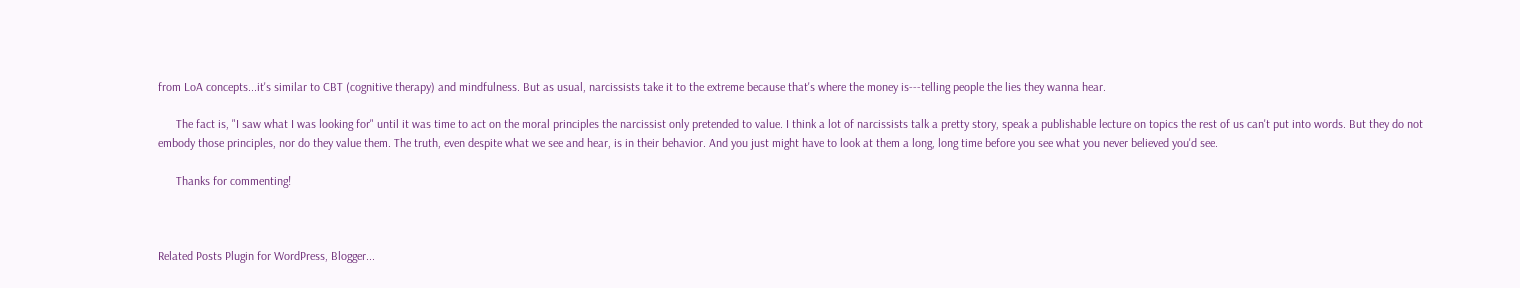from LoA concepts...it's similar to CBT (cognitive therapy) and mindfulness. But as usual, narcissists take it to the extreme because that's where the money is---telling people the lies they wanna hear.

      The fact is, "I saw what I was looking for" until it was time to act on the moral principles the narcissist only pretended to value. I think a lot of narcissists talk a pretty story, speak a publishable lecture on topics the rest of us can't put into words. But they do not embody those principles, nor do they value them. The truth, even despite what we see and hear, is in their behavior. And you just might have to look at them a long, long time before you see what you never believed you'd see.

      Thanks for commenting!



Related Posts Plugin for WordPress, Blogger...